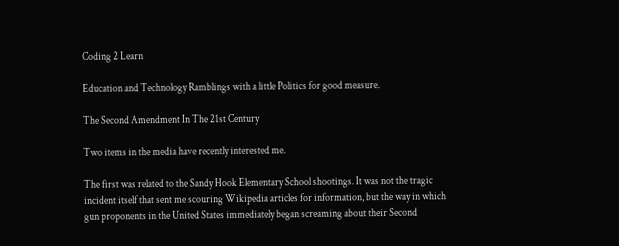Coding 2 Learn

Education and Technology Ramblings with a little Politics for good measure.

The Second Amendment In The 21st Century

Two items in the media have recently interested me.

The first was related to the Sandy Hook Elementary School shootings. It was not the tragic incident itself that sent me scouring Wikipedia articles for information, but the way in which gun proponents in the United States immediately began screaming about their Second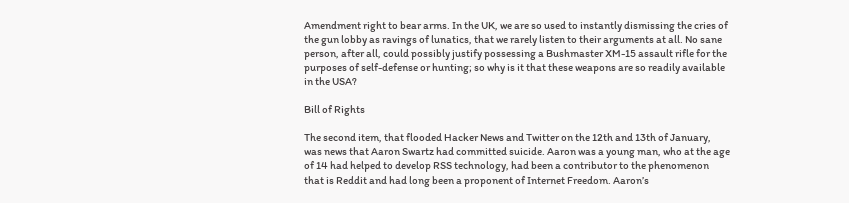Amendment right to bear arms. In the UK, we are so used to instantly dismissing the cries of the gun lobby as ravings of lunatics, that we rarely listen to their arguments at all. No sane person, after all, could possibly justify possessing a Bushmaster XM-15 assault rifle for the purposes of self-defense or hunting; so why is it that these weapons are so readily available in the USA?

Bill of Rights

The second item, that flooded Hacker News and Twitter on the 12th and 13th of January, was news that Aaron Swartz had committed suicide. Aaron was a young man, who at the age of 14 had helped to develop RSS technology, had been a contributor to the phenomenon that is Reddit and had long been a proponent of Internet Freedom. Aaron’s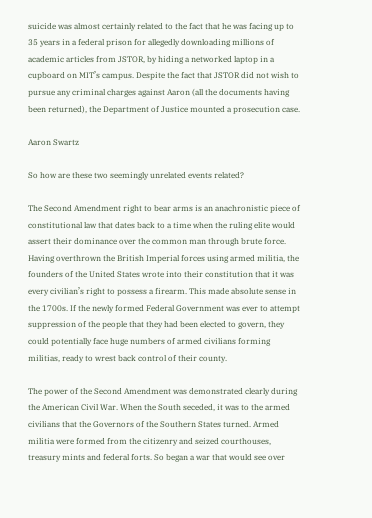suicide was almost certainly related to the fact that he was facing up to 35 years in a federal prison for allegedly downloading millions of academic articles from JSTOR, by hiding a networked laptop in a cupboard on MIT’s campus. Despite the fact that JSTOR did not wish to pursue any criminal charges against Aaron (all the documents having been returned), the Department of Justice mounted a prosecution case.

Aaron Swartz

So how are these two seemingly unrelated events related?

The Second Amendment right to bear arms is an anachronistic piece of constitutional law that dates back to a time when the ruling elite would assert their dominance over the common man through brute force. Having overthrown the British Imperial forces using armed militia, the founders of the United States wrote into their constitution that it was every civilian’s right to possess a firearm. This made absolute sense in the 1700s. If the newly formed Federal Government was ever to attempt suppression of the people that they had been elected to govern, they could potentially face huge numbers of armed civilians forming militias, ready to wrest back control of their county.

The power of the Second Amendment was demonstrated clearly during the American Civil War. When the South seceded, it was to the armed civilians that the Governors of the Southern States turned. Armed militia were formed from the citizenry and seized courthouses, treasury mints and federal forts. So began a war that would see over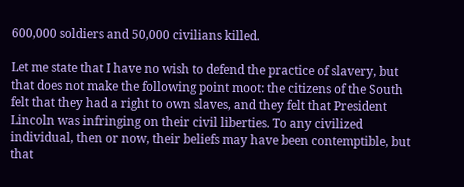600,000 soldiers and 50,000 civilians killed.

Let me state that I have no wish to defend the practice of slavery, but that does not make the following point moot: the citizens of the South felt that they had a right to own slaves, and they felt that President Lincoln was infringing on their civil liberties. To any civilized individual, then or now, their beliefs may have been contemptible, but that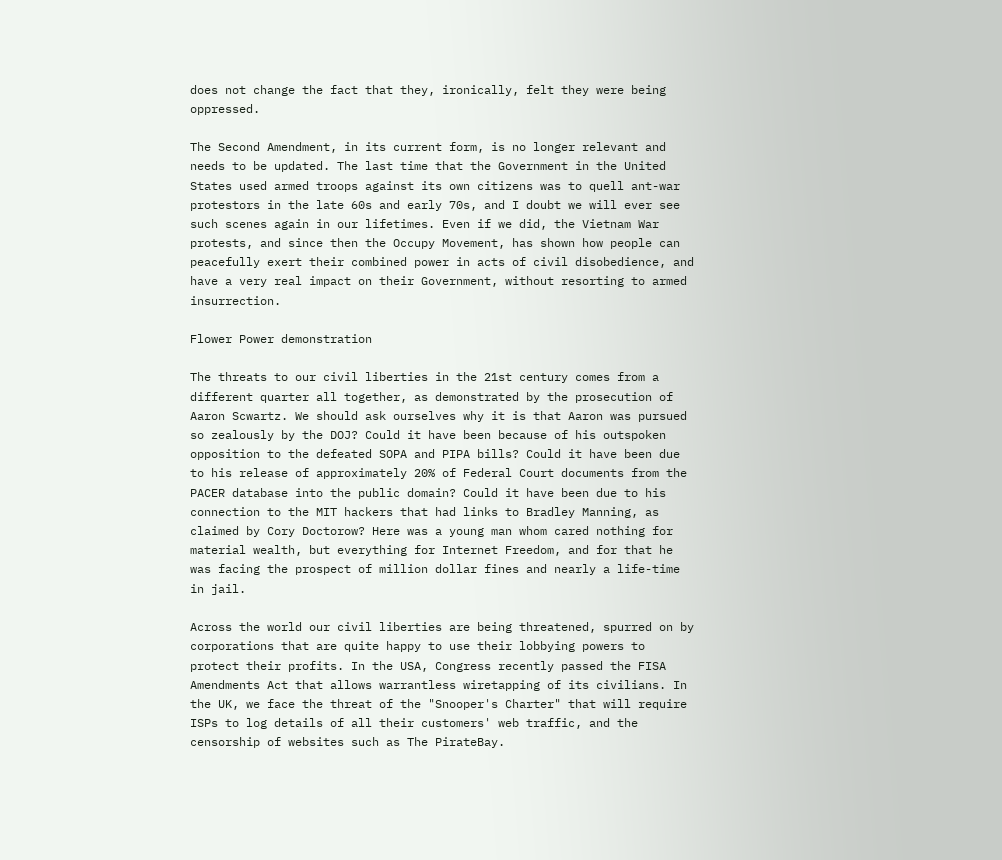does not change the fact that they, ironically, felt they were being oppressed.

The Second Amendment, in its current form, is no longer relevant and needs to be updated. The last time that the Government in the United States used armed troops against its own citizens was to quell ant-war protestors in the late 60s and early 70s, and I doubt we will ever see such scenes again in our lifetimes. Even if we did, the Vietnam War protests, and since then the Occupy Movement, has shown how people can peacefully exert their combined power in acts of civil disobedience, and have a very real impact on their Government, without resorting to armed insurrection.

Flower Power demonstration

The threats to our civil liberties in the 21st century comes from a different quarter all together, as demonstrated by the prosecution of Aaron Scwartz. We should ask ourselves why it is that Aaron was pursued so zealously by the DOJ? Could it have been because of his outspoken opposition to the defeated SOPA and PIPA bills? Could it have been due to his release of approximately 20% of Federal Court documents from the PACER database into the public domain? Could it have been due to his connection to the MIT hackers that had links to Bradley Manning, as claimed by Cory Doctorow? Here was a young man whom cared nothing for material wealth, but everything for Internet Freedom, and for that he was facing the prospect of million dollar fines and nearly a life-time in jail.

Across the world our civil liberties are being threatened, spurred on by corporations that are quite happy to use their lobbying powers to protect their profits. In the USA, Congress recently passed the FISA Amendments Act that allows warrantless wiretapping of its civilians. In the UK, we face the threat of the "Snooper's Charter" that will require ISPs to log details of all their customers' web traffic, and the censorship of websites such as The PirateBay.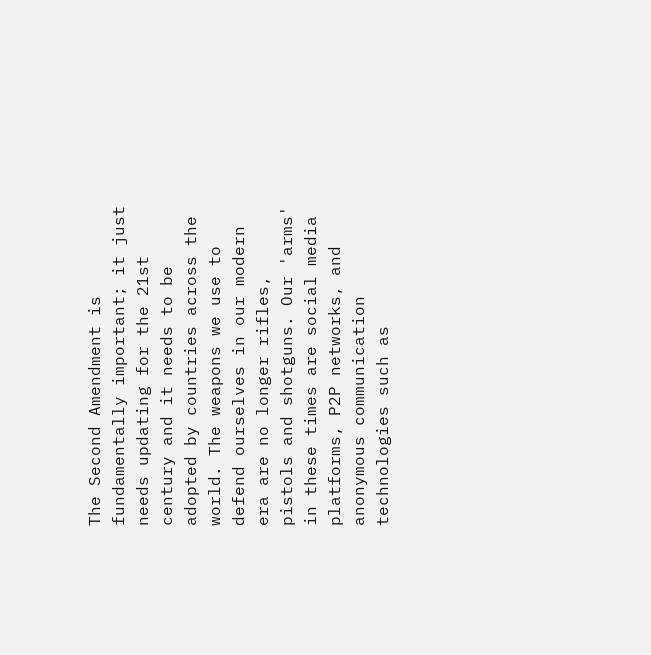The Second Amendment is fundamentally important; it just needs updating for the 21st century and it needs to be adopted by countries across the world. The weapons we use to defend ourselves in our modern era are no longer rifles, pistols and shotguns. Our 'arms' in these times are social media platforms, P2P networks, and anonymous communication technologies such as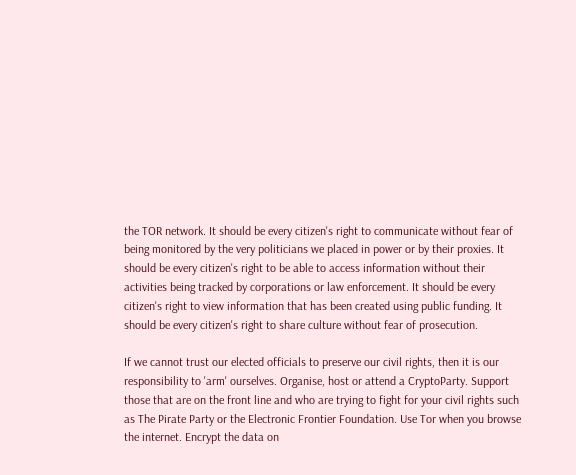the TOR network. It should be every citizen's right to communicate without fear of being monitored by the very politicians we placed in power or by their proxies. It should be every citizen's right to be able to access information without their activities being tracked by corporations or law enforcement. It should be every citizen's right to view information that has been created using public funding. It should be every citizen's right to share culture without fear of prosecution.

If we cannot trust our elected officials to preserve our civil rights, then it is our responsibility to 'arm' ourselves. Organise, host or attend a CryptoParty. Support those that are on the front line and who are trying to fight for your civil rights such as The Pirate Party or the Electronic Frontier Foundation. Use Tor when you browse the internet. Encrypt the data on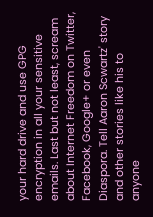your hard drive and use GPG encryption in all your sensitive emails. Last but not least, scream about Internet Freedom on Twitter, Facebook, Google+ or even Diaspora. Tell Aaron Scwartz' story and other stories like his to anyone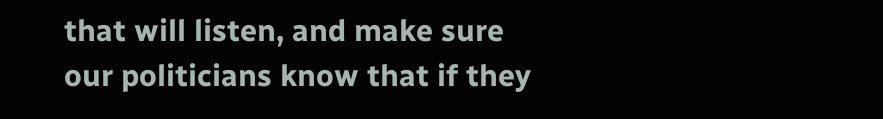that will listen, and make sure our politicians know that if they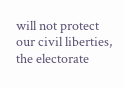will not protect our civil liberties, the electorate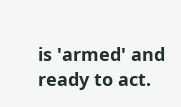is 'armed' and ready to act.